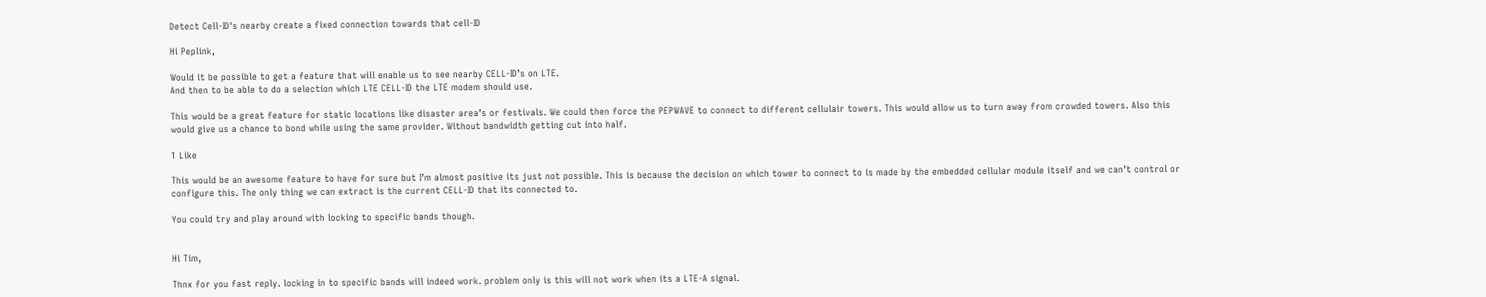Detect Cell-ID's nearby create a fixed connection towards that cell-ID

Hi Peplink,

Would it be possible to get a feature that will enable us to see nearby CELL-ID’s on LTE.
And then to be able to do a selection which LTE CELL-ID the LTE modem should use.

This would be a great feature for static locations like disaster area’s or festivals. We could then force the PEPWAVE to connect to different cellulair towers. This would allow us to turn away from crowded towers. Also this would give us a chance to bond while using the same provider. Without bandwidth getting cut into half.

1 Like

This would be an awesome feature to have for sure but I’m almost positive its just not possible. This is because the decision on which tower to connect to is made by the embedded cellular module itself and we can’t control or configure this. The only thing we can extract is the current CELL-ID that its connected to.

You could try and play around with locking to specific bands though.


Hi Tim,

Thnx for you fast reply. locking in to specific bands will indeed work. problem only is this will not work when its a LTE-A signal.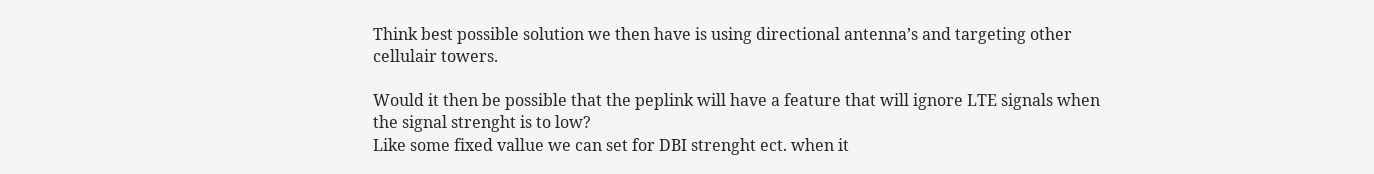Think best possible solution we then have is using directional antenna’s and targeting other cellulair towers.

Would it then be possible that the peplink will have a feature that will ignore LTE signals when the signal strenght is to low?
Like some fixed vallue we can set for DBI strenght ect. when it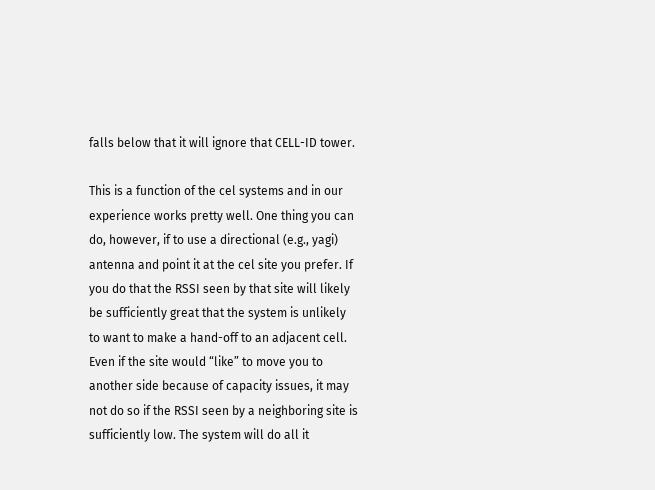falls below that it will ignore that CELL-ID tower.

This is a function of the cel systems and in our experience works pretty well. One thing you can do, however, if to use a directional (e.g., yagi) antenna and point it at the cel site you prefer. If you do that the RSSI seen by that site will likely be sufficiently great that the system is unlikely to want to make a hand-off to an adjacent cell. Even if the site would “like” to move you to another side because of capacity issues, it may not do so if the RSSI seen by a neighboring site is sufficiently low. The system will do all it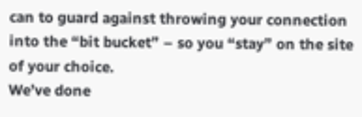can to guard against throwing your connection into the “bit bucket” – so you “stay” on the site of your choice.
We’ve done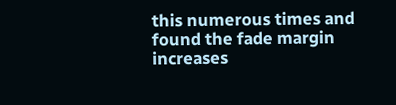this numerous times and found the fade margin increases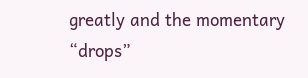greatly and the momentary “drops”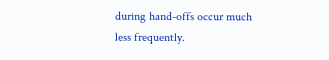during hand-offs occur much less frequently.